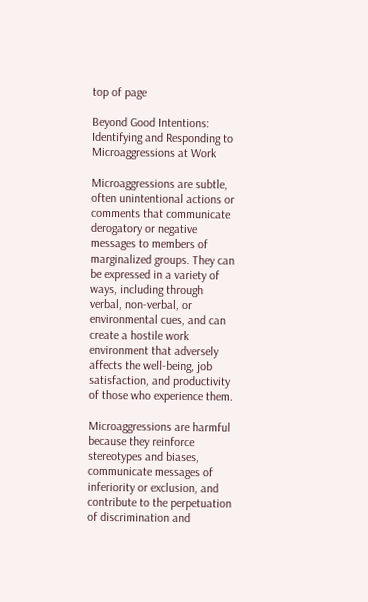top of page

Beyond Good Intentions: Identifying and Responding to Microaggressions at Work

Microaggressions are subtle, often unintentional actions or comments that communicate derogatory or negative messages to members of marginalized groups. They can be expressed in a variety of ways, including through verbal, non-verbal, or environmental cues, and can create a hostile work environment that adversely affects the well-being, job satisfaction, and productivity of those who experience them.

Microaggressions are harmful because they reinforce stereotypes and biases, communicate messages of inferiority or exclusion, and contribute to the perpetuation of discrimination and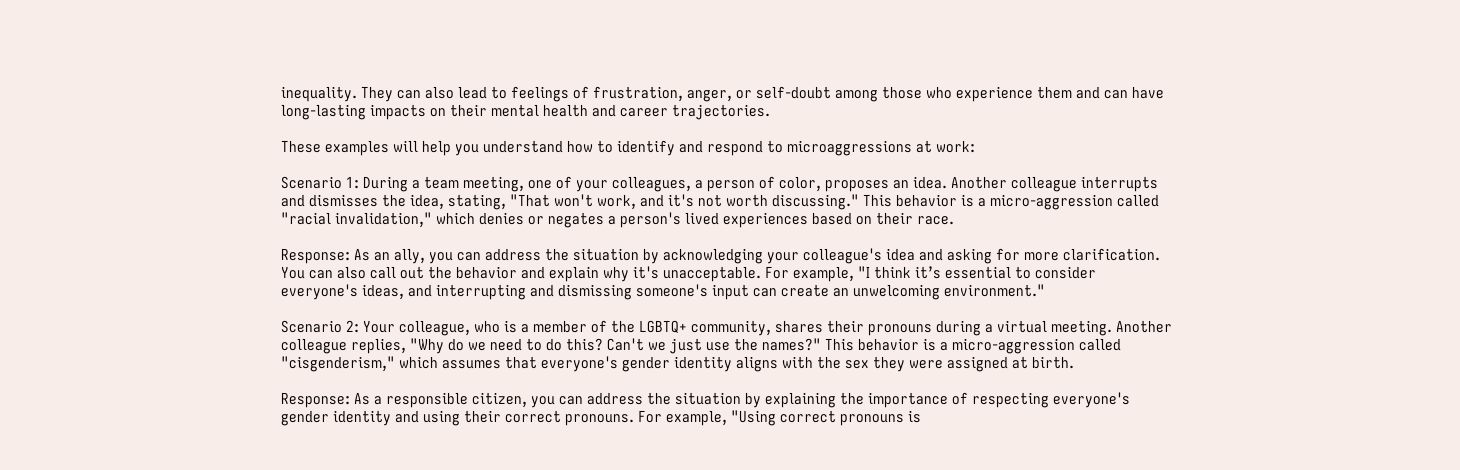inequality. They can also lead to feelings of frustration, anger, or self-doubt among those who experience them and can have long-lasting impacts on their mental health and career trajectories.

These examples will help you understand how to identify and respond to microaggressions at work:

Scenario 1: During a team meeting, one of your colleagues, a person of color, proposes an idea. Another colleague interrupts and dismisses the idea, stating, "That won't work, and it's not worth discussing." This behavior is a micro-aggression called "racial invalidation," which denies or negates a person's lived experiences based on their race.

Response: As an ally, you can address the situation by acknowledging your colleague's idea and asking for more clarification. You can also call out the behavior and explain why it's unacceptable. For example, "I think it’s essential to consider everyone's ideas, and interrupting and dismissing someone's input can create an unwelcoming environment."

Scenario 2: Your colleague, who is a member of the LGBTQ+ community, shares their pronouns during a virtual meeting. Another colleague replies, "Why do we need to do this? Can't we just use the names?" This behavior is a micro-aggression called "cisgenderism," which assumes that everyone's gender identity aligns with the sex they were assigned at birth.

Response: As a responsible citizen, you can address the situation by explaining the importance of respecting everyone's gender identity and using their correct pronouns. For example, "Using correct pronouns is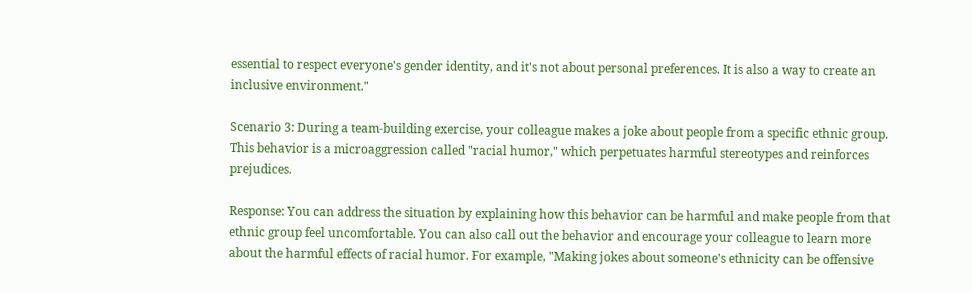essential to respect everyone's gender identity, and it's not about personal preferences. It is also a way to create an inclusive environment."

Scenario 3: During a team-building exercise, your colleague makes a joke about people from a specific ethnic group. This behavior is a microaggression called "racial humor," which perpetuates harmful stereotypes and reinforces prejudices.

Response: You can address the situation by explaining how this behavior can be harmful and make people from that ethnic group feel uncomfortable. You can also call out the behavior and encourage your colleague to learn more about the harmful effects of racial humor. For example, "Making jokes about someone's ethnicity can be offensive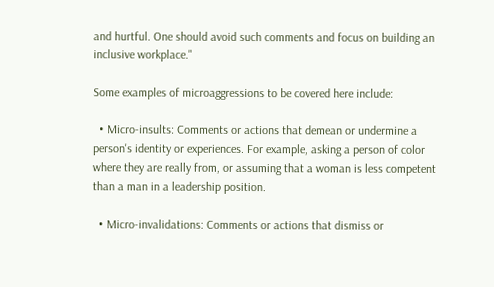and hurtful. One should avoid such comments and focus on building an inclusive workplace."

Some examples of microaggressions to be covered here include:

  • Micro-insults: Comments or actions that demean or undermine a person's identity or experiences. For example, asking a person of color where they are really from, or assuming that a woman is less competent than a man in a leadership position.

  • Micro-invalidations: Comments or actions that dismiss or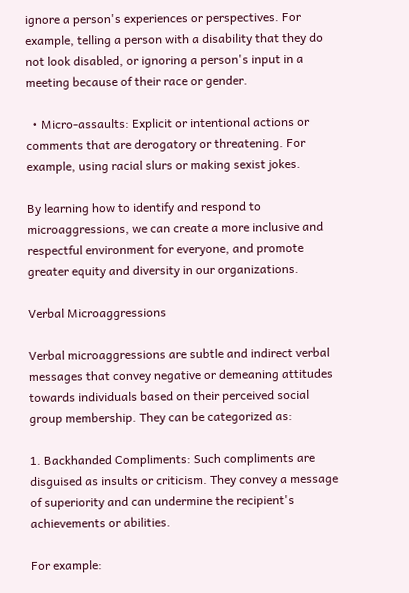ignore a person's experiences or perspectives. For example, telling a person with a disability that they do not look disabled, or ignoring a person's input in a meeting because of their race or gender.

  • Micro-assaults: Explicit or intentional actions or comments that are derogatory or threatening. For example, using racial slurs or making sexist jokes.

By learning how to identify and respond to microaggressions, we can create a more inclusive and respectful environment for everyone, and promote greater equity and diversity in our organizations.

Verbal Microaggressions

Verbal microaggressions are subtle and indirect verbal messages that convey negative or demeaning attitudes towards individuals based on their perceived social group membership. They can be categorized as:

1. Backhanded Compliments: Such compliments are disguised as insults or criticism. They convey a message of superiority and can undermine the recipient's achievements or abilities.

For example: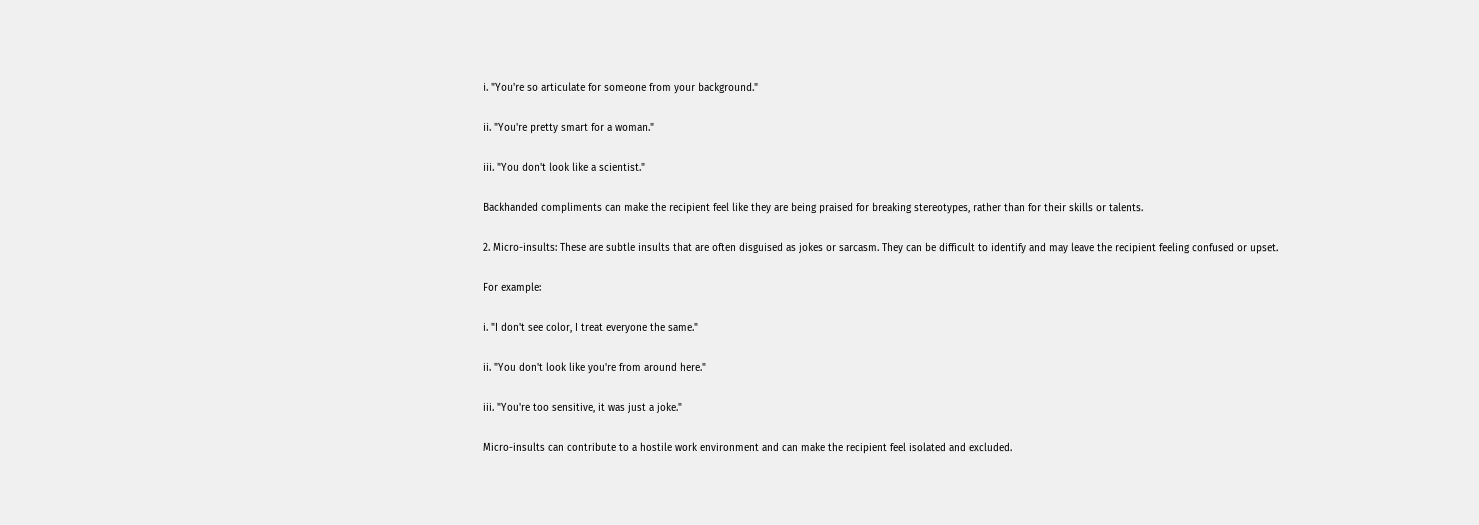i. "You're so articulate for someone from your background."

ii. "You're pretty smart for a woman."

iii. "You don't look like a scientist."

Backhanded compliments can make the recipient feel like they are being praised for breaking stereotypes, rather than for their skills or talents.

2. Micro-insults: These are subtle insults that are often disguised as jokes or sarcasm. They can be difficult to identify and may leave the recipient feeling confused or upset.

For example:

i. "I don't see color, I treat everyone the same."

ii. "You don't look like you're from around here."

iii. "You're too sensitive, it was just a joke."

Micro-insults can contribute to a hostile work environment and can make the recipient feel isolated and excluded.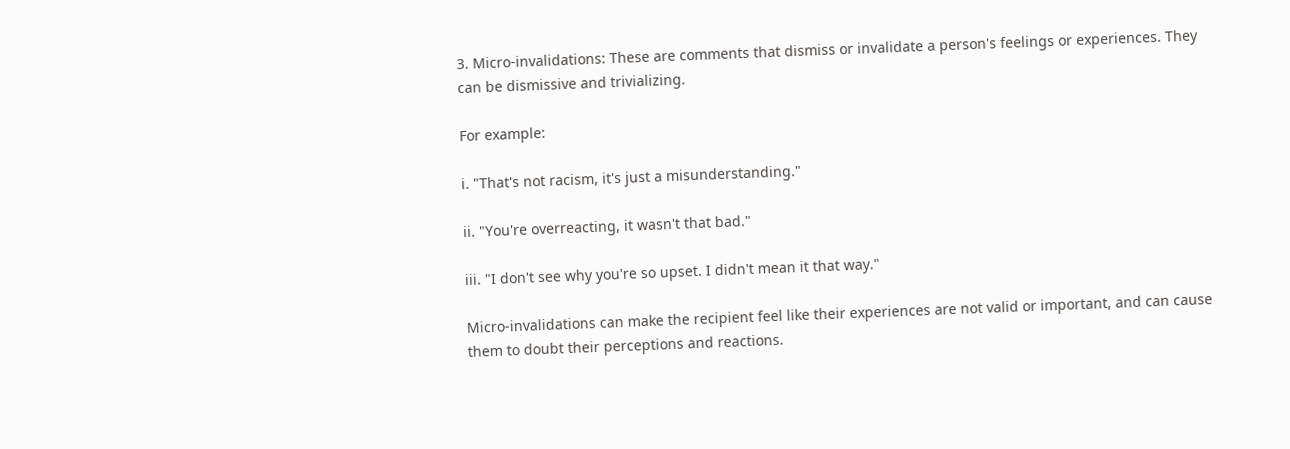3. Micro-invalidations: These are comments that dismiss or invalidate a person's feelings or experiences. They can be dismissive and trivializing.

For example:

i. "That's not racism, it's just a misunderstanding."

ii. "You're overreacting, it wasn't that bad."

iii. "I don't see why you're so upset. I didn't mean it that way."

Micro-invalidations can make the recipient feel like their experiences are not valid or important, and can cause them to doubt their perceptions and reactions.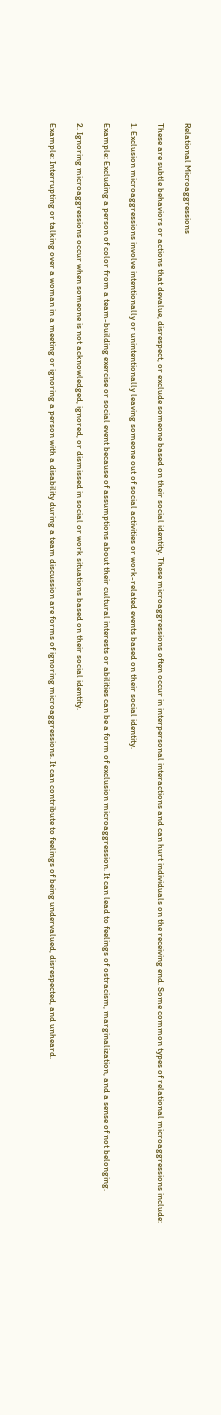Relational Microaggressions

These are subtle behaviors or actions that devalue, disrespect, or exclude someone based on their social identity. These microaggressions often occur in interpersonal interactions and can hurt individuals on the receiving end. Some common types of relational microaggressions include:

1. Exclusion microaggressions involve intentionally or unintentionally leaving someone out of social activities or work-related events based on their social identity.

Example: Excluding a person of color from a team-building exercise or social event because of assumptions about their cultural interests or abilities can be a form of exclusion microaggression. It can lead to feelings of ostracism, marginalization, and a sense of not belonging.

2. Ignoring microaggressions occur when someone is not acknowledged, ignored, or dismissed in social or work situations based on their social identity.

Example: Interrupting or talking over a woman in a meeting or ignoring a person with a disability during a team discussion are forms of ignoring microaggressions. It can contribute to feelings of being undervalued, disrespected, and unheard.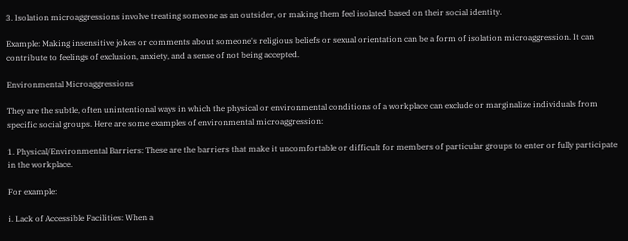3. Isolation microaggressions involve treating someone as an outsider, or making them feel isolated based on their social identity.

Example: Making insensitive jokes or comments about someone's religious beliefs or sexual orientation can be a form of isolation microaggression. It can contribute to feelings of exclusion, anxiety, and a sense of not being accepted.

Environmental Microaggressions

They are the subtle, often unintentional ways in which the physical or environmental conditions of a workplace can exclude or marginalize individuals from specific social groups. Here are some examples of environmental microaggression:

1. Physical/Environmental Barriers: These are the barriers that make it uncomfortable or difficult for members of particular groups to enter or fully participate in the workplace.

For example:

i. Lack of Accessible Facilities: When a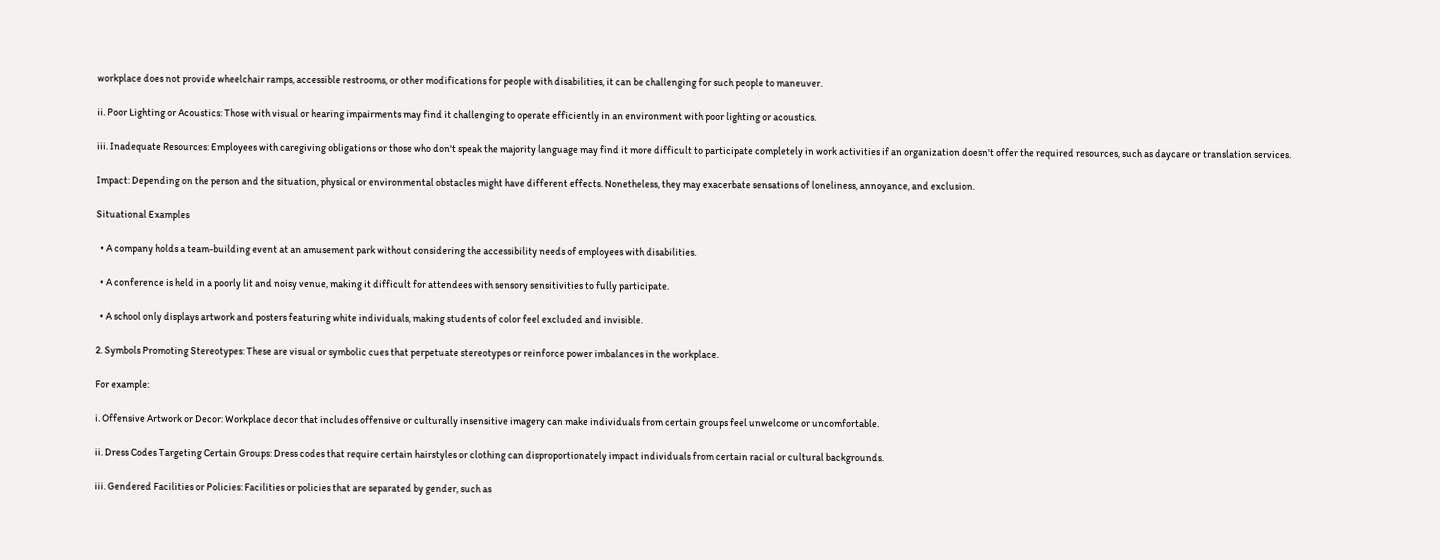workplace does not provide wheelchair ramps, accessible restrooms, or other modifications for people with disabilities, it can be challenging for such people to maneuver.

ii. Poor Lighting or Acoustics: Those with visual or hearing impairments may find it challenging to operate efficiently in an environment with poor lighting or acoustics.

iii. Inadequate Resources: Employees with caregiving obligations or those who don't speak the majority language may find it more difficult to participate completely in work activities if an organization doesn't offer the required resources, such as daycare or translation services.

Impact: Depending on the person and the situation, physical or environmental obstacles might have different effects. Nonetheless, they may exacerbate sensations of loneliness, annoyance, and exclusion.

Situational Examples

  • A company holds a team-building event at an amusement park without considering the accessibility needs of employees with disabilities.

  • A conference is held in a poorly lit and noisy venue, making it difficult for attendees with sensory sensitivities to fully participate.

  • A school only displays artwork and posters featuring white individuals, making students of color feel excluded and invisible.

2. Symbols Promoting Stereotypes: These are visual or symbolic cues that perpetuate stereotypes or reinforce power imbalances in the workplace.

For example:

i. Offensive Artwork or Decor: Workplace decor that includes offensive or culturally insensitive imagery can make individuals from certain groups feel unwelcome or uncomfortable.

ii. Dress Codes Targeting Certain Groups: Dress codes that require certain hairstyles or clothing can disproportionately impact individuals from certain racial or cultural backgrounds.

iii. Gendered Facilities or Policies: Facilities or policies that are separated by gender, such as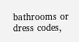bathrooms or dress codes,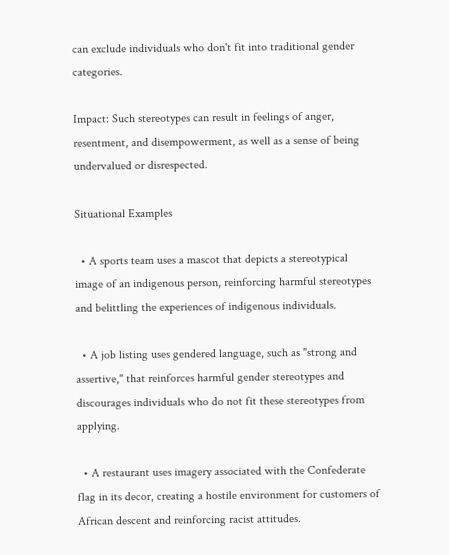can exclude individuals who don't fit into traditional gender categories.

Impact: Such stereotypes can result in feelings of anger, resentment, and disempowerment, as well as a sense of being undervalued or disrespected.

Situational Examples

  • A sports team uses a mascot that depicts a stereotypical image of an indigenous person, reinforcing harmful stereotypes and belittling the experiences of indigenous individuals.

  • A job listing uses gendered language, such as "strong and assertive," that reinforces harmful gender stereotypes and discourages individuals who do not fit these stereotypes from applying.

  • A restaurant uses imagery associated with the Confederate flag in its decor, creating a hostile environment for customers of African descent and reinforcing racist attitudes.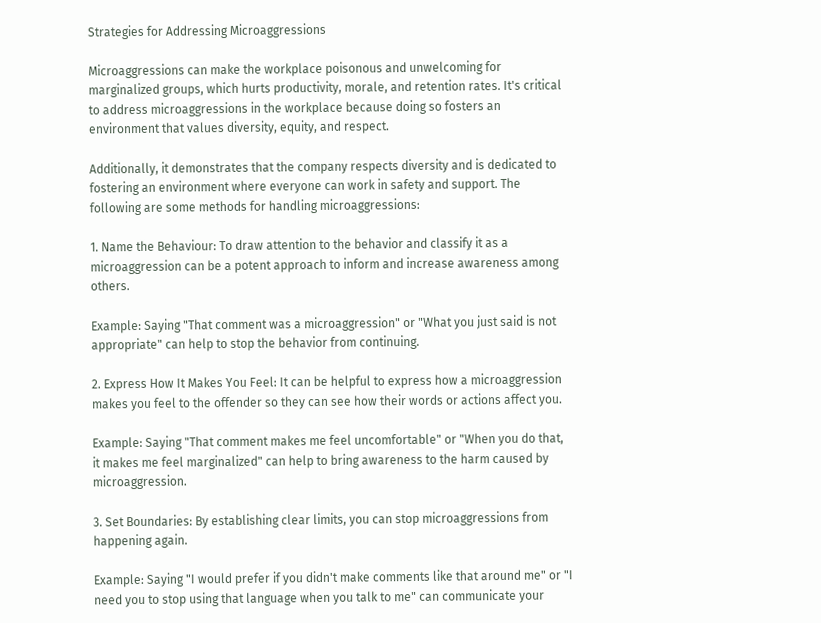Strategies for Addressing Microaggressions

Microaggressions can make the workplace poisonous and unwelcoming for marginalized groups, which hurts productivity, morale, and retention rates. It's critical to address microaggressions in the workplace because doing so fosters an environment that values diversity, equity, and respect.

Additionally, it demonstrates that the company respects diversity and is dedicated to fostering an environment where everyone can work in safety and support. The following are some methods for handling microaggressions:

1. Name the Behaviour: To draw attention to the behavior and classify it as a microaggression can be a potent approach to inform and increase awareness among others.

Example: Saying "That comment was a microaggression" or "What you just said is not appropriate" can help to stop the behavior from continuing.

2. Express How It Makes You Feel: It can be helpful to express how a microaggression makes you feel to the offender so they can see how their words or actions affect you.

Example: Saying "That comment makes me feel uncomfortable" or "When you do that, it makes me feel marginalized" can help to bring awareness to the harm caused by microaggression.

3. Set Boundaries: By establishing clear limits, you can stop microaggressions from happening again.

Example: Saying "I would prefer if you didn't make comments like that around me" or "I need you to stop using that language when you talk to me" can communicate your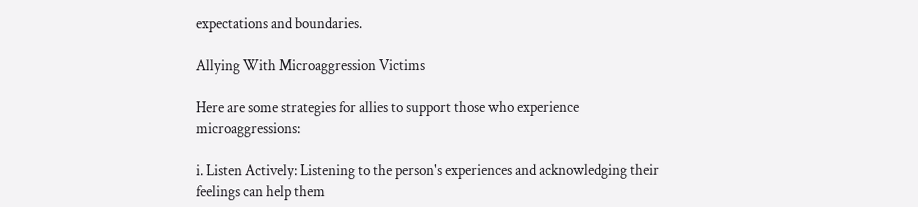expectations and boundaries.

Allying With Microaggression Victims

Here are some strategies for allies to support those who experience microaggressions:

i. Listen Actively: Listening to the person's experiences and acknowledging their feelings can help them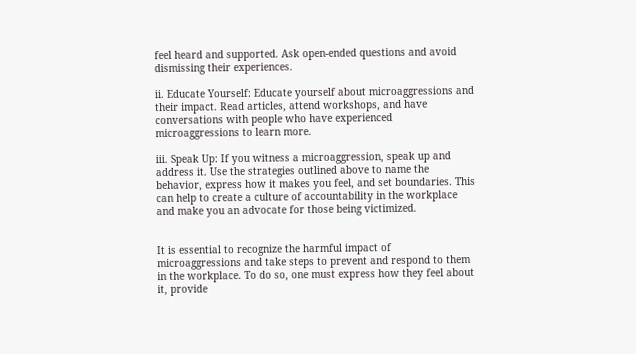feel heard and supported. Ask open-ended questions and avoid dismissing their experiences.

ii. Educate Yourself: Educate yourself about microaggressions and their impact. Read articles, attend workshops, and have conversations with people who have experienced microaggressions to learn more.

iii. Speak Up: If you witness a microaggression, speak up and address it. Use the strategies outlined above to name the behavior, express how it makes you feel, and set boundaries. This can help to create a culture of accountability in the workplace and make you an advocate for those being victimized.


It is essential to recognize the harmful impact of microaggressions and take steps to prevent and respond to them in the workplace. To do so, one must express how they feel about it, provide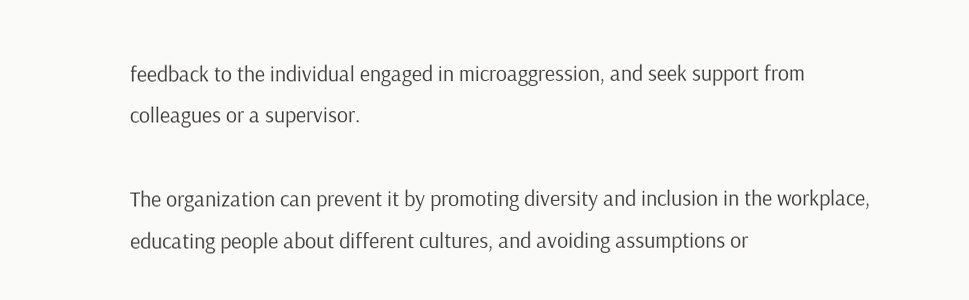feedback to the individual engaged in microaggression, and seek support from colleagues or a supervisor.

The organization can prevent it by promoting diversity and inclusion in the workplace, educating people about different cultures, and avoiding assumptions or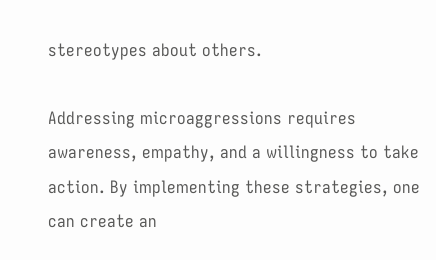stereotypes about others.

Addressing microaggressions requires awareness, empathy, and a willingness to take action. By implementing these strategies, one can create an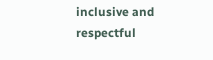inclusive and respectful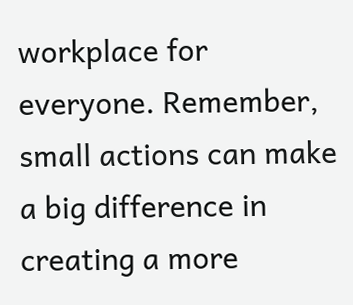workplace for everyone. Remember, small actions can make a big difference in creating a more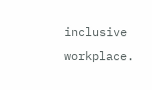inclusive workplace.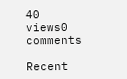40 views0 comments

Recent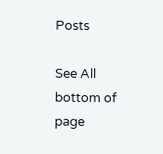Posts

See All
bottom of page